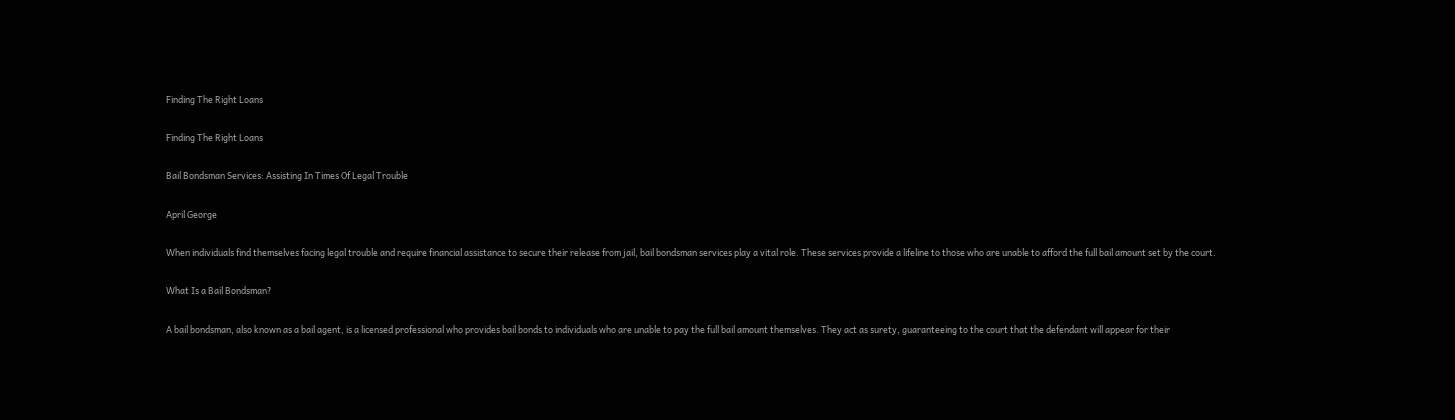Finding The Right Loans

Finding The Right Loans

Bail Bondsman Services: Assisting In Times Of Legal Trouble

April George

When individuals find themselves facing legal trouble and require financial assistance to secure their release from jail, bail bondsman services play a vital role. These services provide a lifeline to those who are unable to afford the full bail amount set by the court.

What Is a Bail Bondsman?

A bail bondsman, also known as a bail agent, is a licensed professional who provides bail bonds to individuals who are unable to pay the full bail amount themselves. They act as surety, guaranteeing to the court that the defendant will appear for their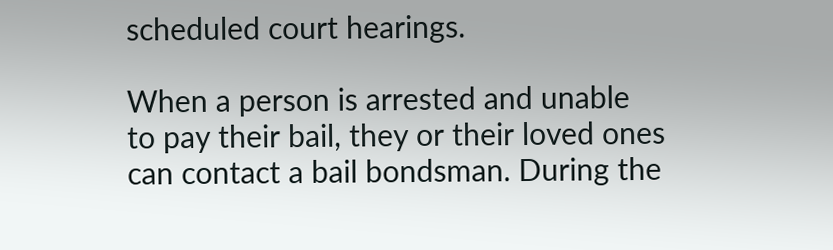scheduled court hearings.

When a person is arrested and unable to pay their bail, they or their loved ones can contact a bail bondsman. During the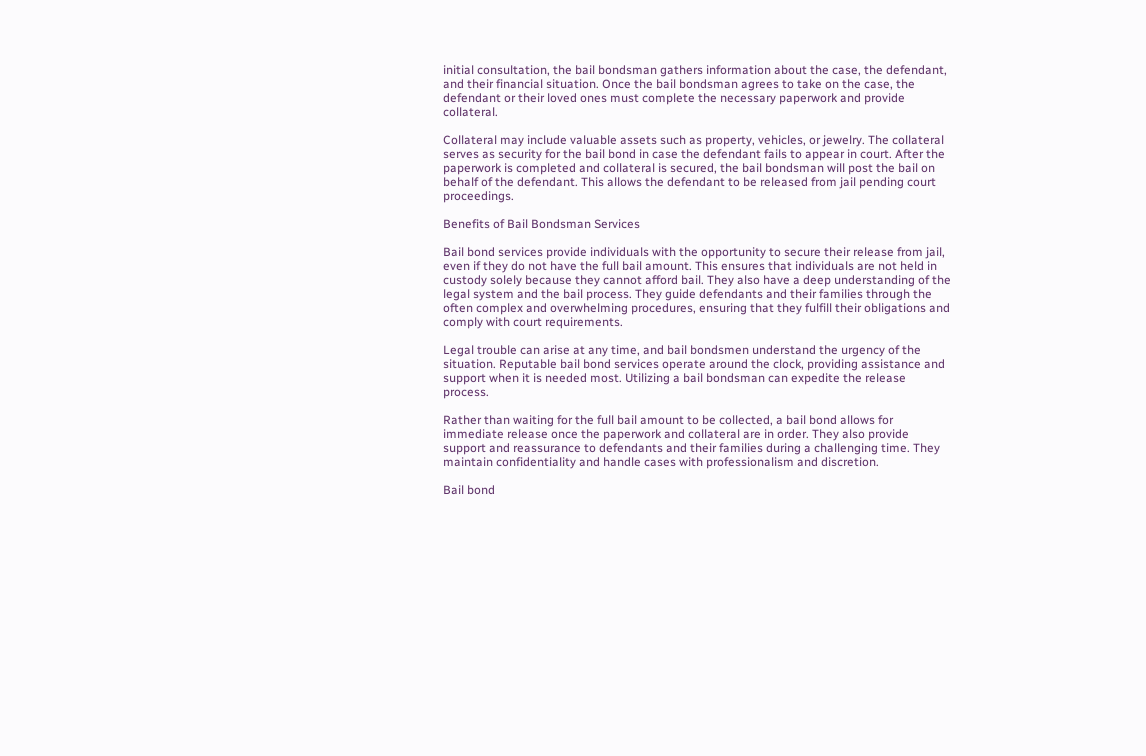initial consultation, the bail bondsman gathers information about the case, the defendant, and their financial situation. Once the bail bondsman agrees to take on the case, the defendant or their loved ones must complete the necessary paperwork and provide collateral.

Collateral may include valuable assets such as property, vehicles, or jewelry. The collateral serves as security for the bail bond in case the defendant fails to appear in court. After the paperwork is completed and collateral is secured, the bail bondsman will post the bail on behalf of the defendant. This allows the defendant to be released from jail pending court proceedings.

Benefits of Bail Bondsman Services

Bail bond services provide individuals with the opportunity to secure their release from jail, even if they do not have the full bail amount. This ensures that individuals are not held in custody solely because they cannot afford bail. They also have a deep understanding of the legal system and the bail process. They guide defendants and their families through the often complex and overwhelming procedures, ensuring that they fulfill their obligations and comply with court requirements.

Legal trouble can arise at any time, and bail bondsmen understand the urgency of the situation. Reputable bail bond services operate around the clock, providing assistance and support when it is needed most. Utilizing a bail bondsman can expedite the release process.

Rather than waiting for the full bail amount to be collected, a bail bond allows for immediate release once the paperwork and collateral are in order. They also provide support and reassurance to defendants and their families during a challenging time. They maintain confidentiality and handle cases with professionalism and discretion.

Bail bond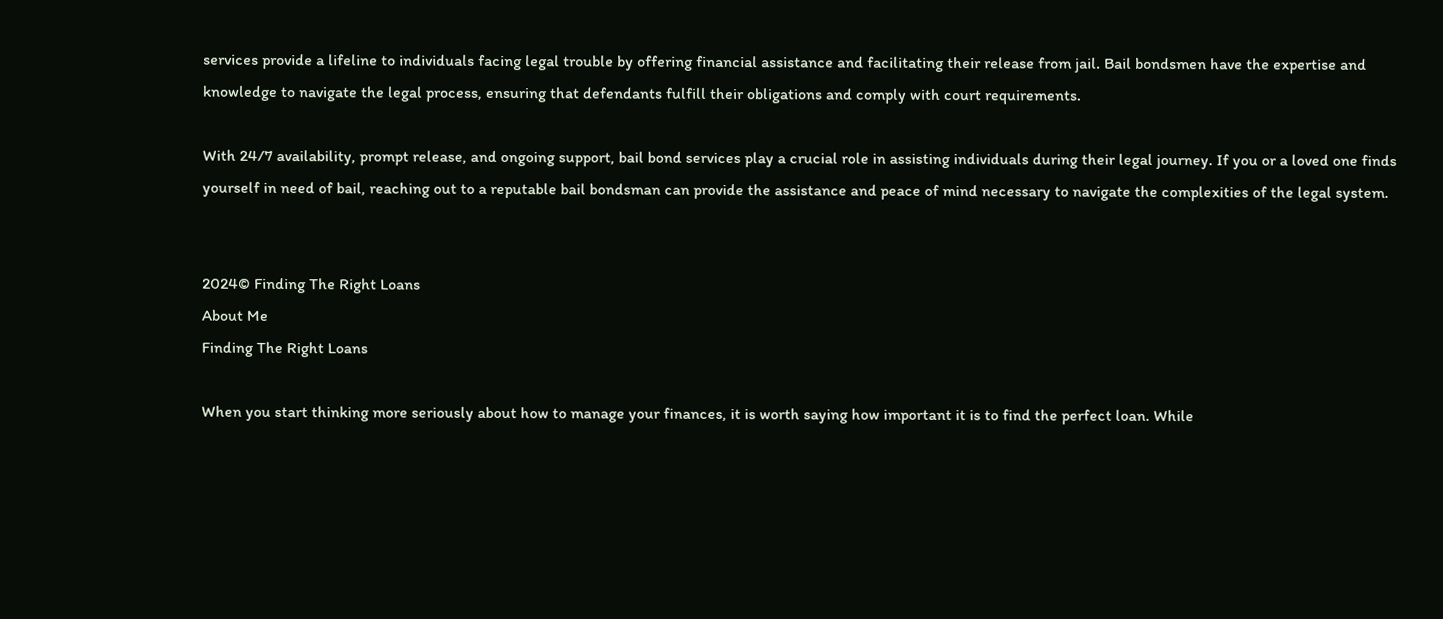services provide a lifeline to individuals facing legal trouble by offering financial assistance and facilitating their release from jail. Bail bondsmen have the expertise and knowledge to navigate the legal process, ensuring that defendants fulfill their obligations and comply with court requirements.

With 24/7 availability, prompt release, and ongoing support, bail bond services play a crucial role in assisting individuals during their legal journey. If you or a loved one finds yourself in need of bail, reaching out to a reputable bail bondsman can provide the assistance and peace of mind necessary to navigate the complexities of the legal system.


2024© Finding The Right Loans
About Me
Finding The Right Loans

When you start thinking more seriously about how to manage your finances, it is worth saying how important it is to find the perfect loan. While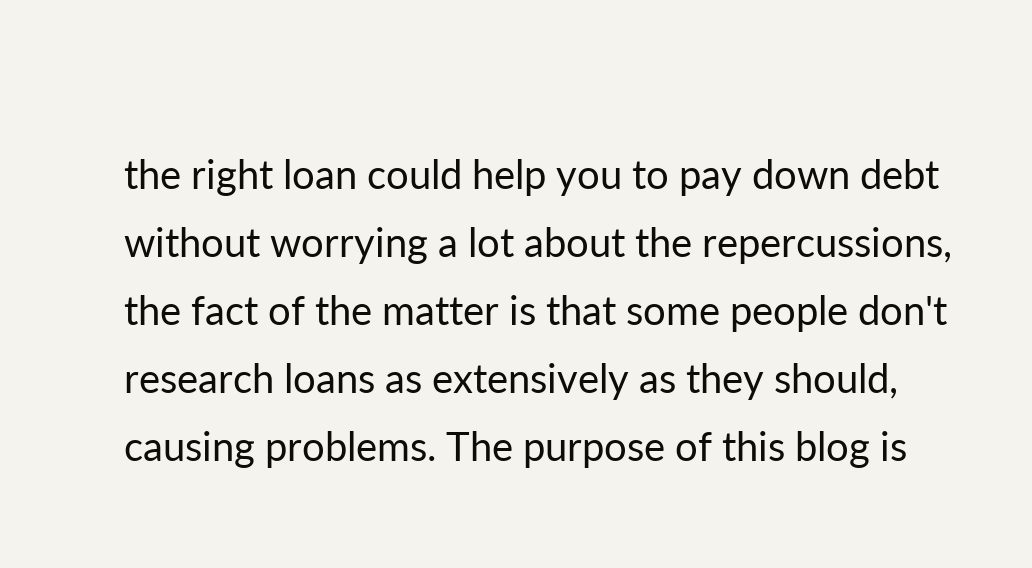the right loan could help you to pay down debt without worrying a lot about the repercussions, the fact of the matter is that some people don't research loans as extensively as they should, causing problems. The purpose of this blog is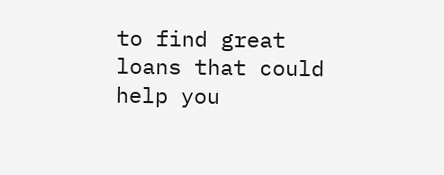to find great loans that could help you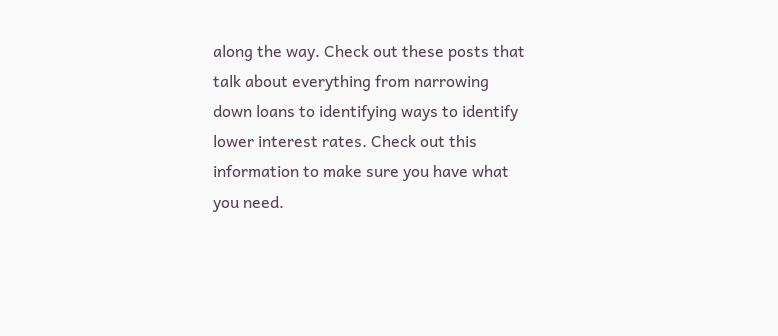along the way. Check out these posts that talk about everything from narrowing down loans to identifying ways to identify lower interest rates. Check out this information to make sure you have what you need.